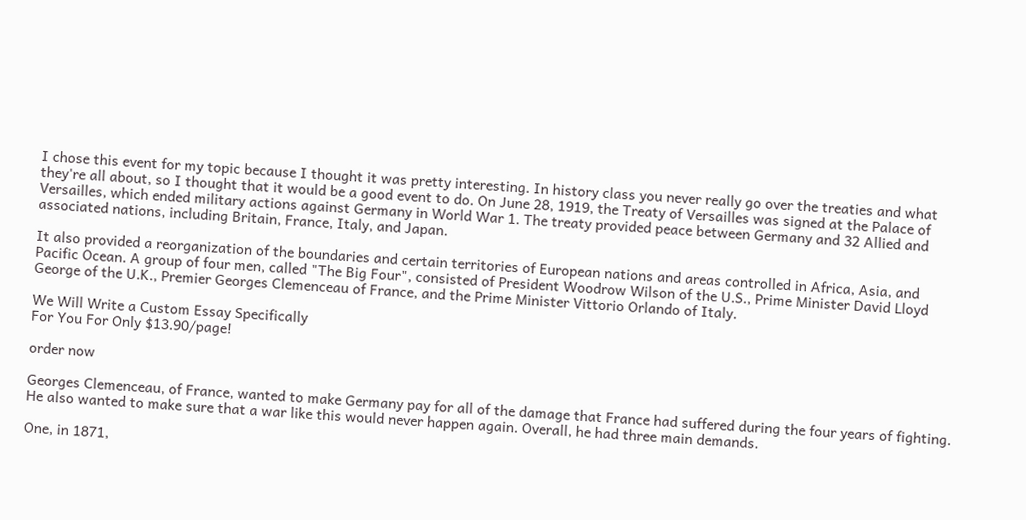I chose this event for my topic because I thought it was pretty interesting. In history class you never really go over the treaties and what they're all about, so I thought that it would be a good event to do. On June 28, 1919, the Treaty of Versailles was signed at the Palace of Versailles, which ended military actions against Germany in World War 1. The treaty provided peace between Germany and 32 Allied and associated nations, including Britain, France, Italy, and Japan.

It also provided a reorganization of the boundaries and certain territories of European nations and areas controlled in Africa, Asia, and Pacific Ocean. A group of four men, called "The Big Four", consisted of President Woodrow Wilson of the U.S., Prime Minister David Lloyd George of the U.K., Premier Georges Clemenceau of France, and the Prime Minister Vittorio Orlando of Italy.

We Will Write a Custom Essay Specifically
For You For Only $13.90/page!

order now

Georges Clemenceau, of France, wanted to make Germany pay for all of the damage that France had suffered during the four years of fighting. He also wanted to make sure that a war like this would never happen again. Overall, he had three main demands.

One, in 1871,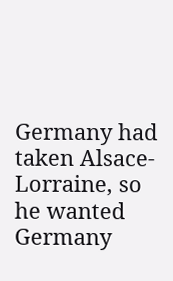Germany had taken Alsace-Lorraine, so he wanted Germany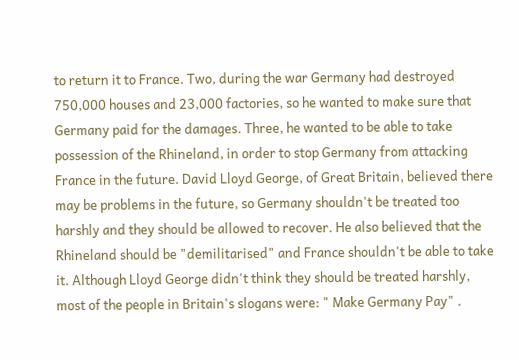to return it to France. Two, during the war Germany had destroyed 750,000 houses and 23,000 factories, so he wanted to make sure that Germany paid for the damages. Three, he wanted to be able to take possession of the Rhineland, in order to stop Germany from attacking France in the future. David Lloyd George, of Great Britain, believed there may be problems in the future, so Germany shouldn't be treated too harshly and they should be allowed to recover. He also believed that the Rhineland should be "demilitarised" and France shouldn't be able to take it. Although Lloyd George didn't think they should be treated harshly, most of the people in Britain's slogans were: " Make Germany Pay" .